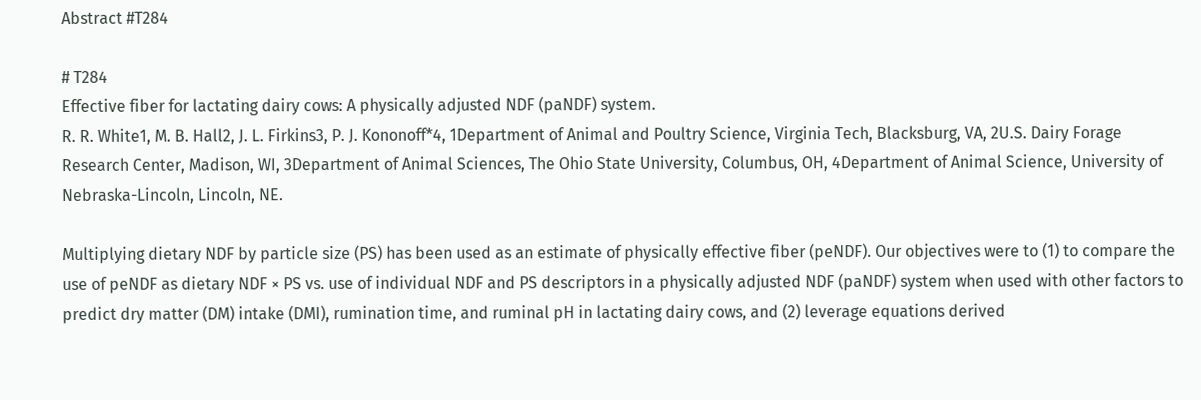Abstract #T284

# T284
Effective fiber for lactating dairy cows: A physically adjusted NDF (paNDF) system.
R. R. White1, M. B. Hall2, J. L. Firkins3, P. J. Kononoff*4, 1Department of Animal and Poultry Science, Virginia Tech, Blacksburg, VA, 2U.S. Dairy Forage Research Center, Madison, WI, 3Department of Animal Sciences, The Ohio State University, Columbus, OH, 4Department of Animal Science, University of Nebraska-Lincoln, Lincoln, NE.

Multiplying dietary NDF by particle size (PS) has been used as an estimate of physically effective fiber (peNDF). Our objectives were to (1) to compare the use of peNDF as dietary NDF × PS vs. use of individual NDF and PS descriptors in a physically adjusted NDF (paNDF) system when used with other factors to predict dry matter (DM) intake (DMI), rumination time, and ruminal pH in lactating dairy cows, and (2) leverage equations derived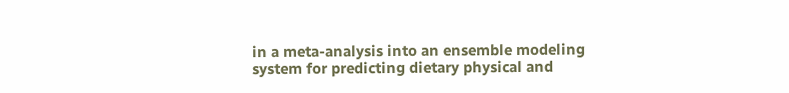in a meta-analysis into an ensemble modeling system for predicting dietary physical and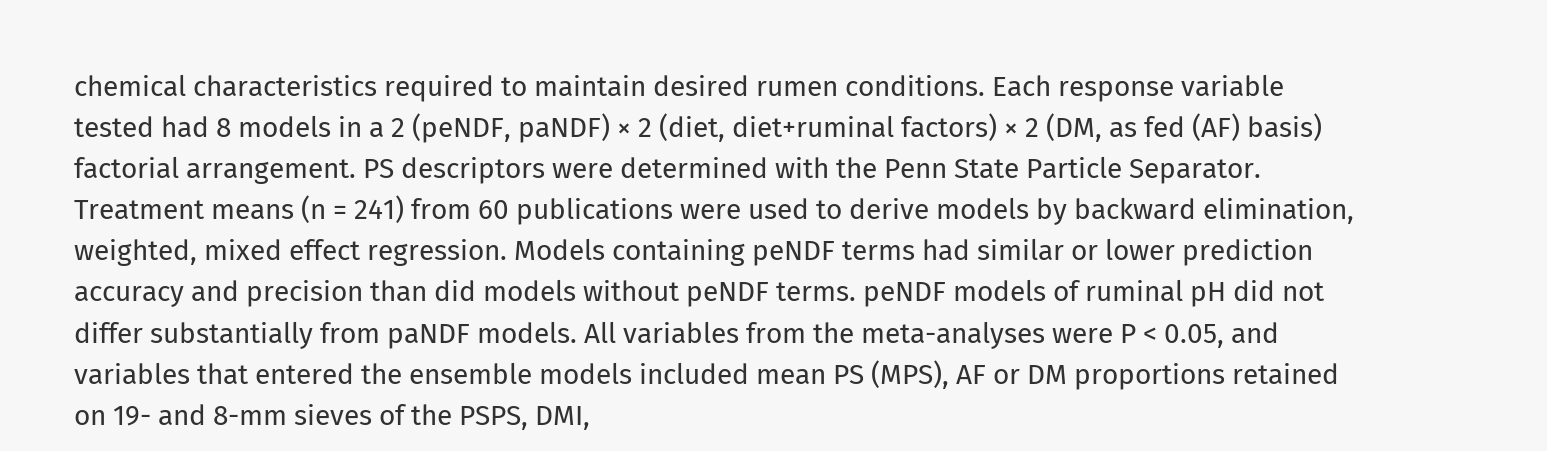chemical characteristics required to maintain desired rumen conditions. Each response variable tested had 8 models in a 2 (peNDF, paNDF) × 2 (diet, diet+ruminal factors) × 2 (DM, as fed (AF) basis) factorial arrangement. PS descriptors were determined with the Penn State Particle Separator. Treatment means (n = 241) from 60 publications were used to derive models by backward elimination, weighted, mixed effect regression. Models containing peNDF terms had similar or lower prediction accuracy and precision than did models without peNDF terms. peNDF models of ruminal pH did not differ substantially from paNDF models. All variables from the meta-analyses were P < 0.05, and variables that entered the ensemble models included mean PS (MPS), AF or DM proportions retained on 19- and 8-mm sieves of the PSPS, DMI,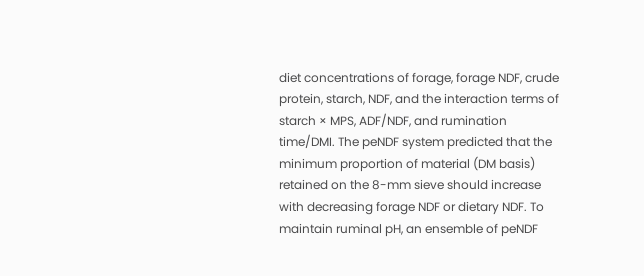diet concentrations of forage, forage NDF, crude protein, starch, NDF, and the interaction terms of starch × MPS, ADF/NDF, and rumination time/DMI. The peNDF system predicted that the minimum proportion of material (DM basis) retained on the 8-mm sieve should increase with decreasing forage NDF or dietary NDF. To maintain ruminal pH, an ensemble of peNDF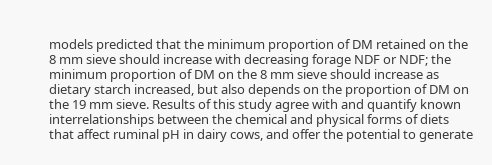models predicted that the minimum proportion of DM retained on the 8 mm sieve should increase with decreasing forage NDF or NDF; the minimum proportion of DM on the 8 mm sieve should increase as dietary starch increased, but also depends on the proportion of DM on the 19 mm sieve. Results of this study agree with and quantify known interrelationships between the chemical and physical forms of diets that affect ruminal pH in dairy cows, and offer the potential to generate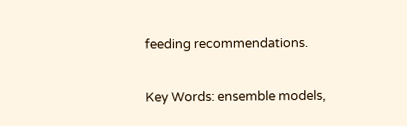feeding recommendations.

Key Words: ensemble models,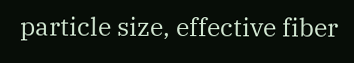particle size, effective fiber